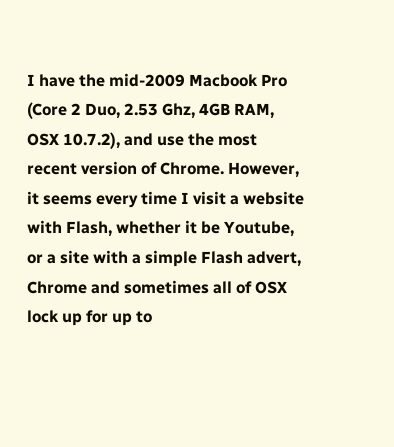I have the mid-2009 Macbook Pro (Core 2 Duo, 2.53 Ghz, 4GB RAM, OSX 10.7.2), and use the most recent version of Chrome. However, it seems every time I visit a website with Flash, whether it be Youtube, or a site with a simple Flash advert, Chrome and sometimes all of OSX lock up for up to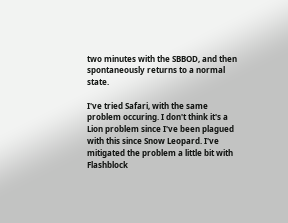two minutes with the SBBOD, and then spontaneously returns to a normal state.

I've tried Safari, with the same problem occuring. I don't think it's a Lion problem since I've been plagued with this since Snow Leopard. I've mitigated the problem a little bit with Flashblock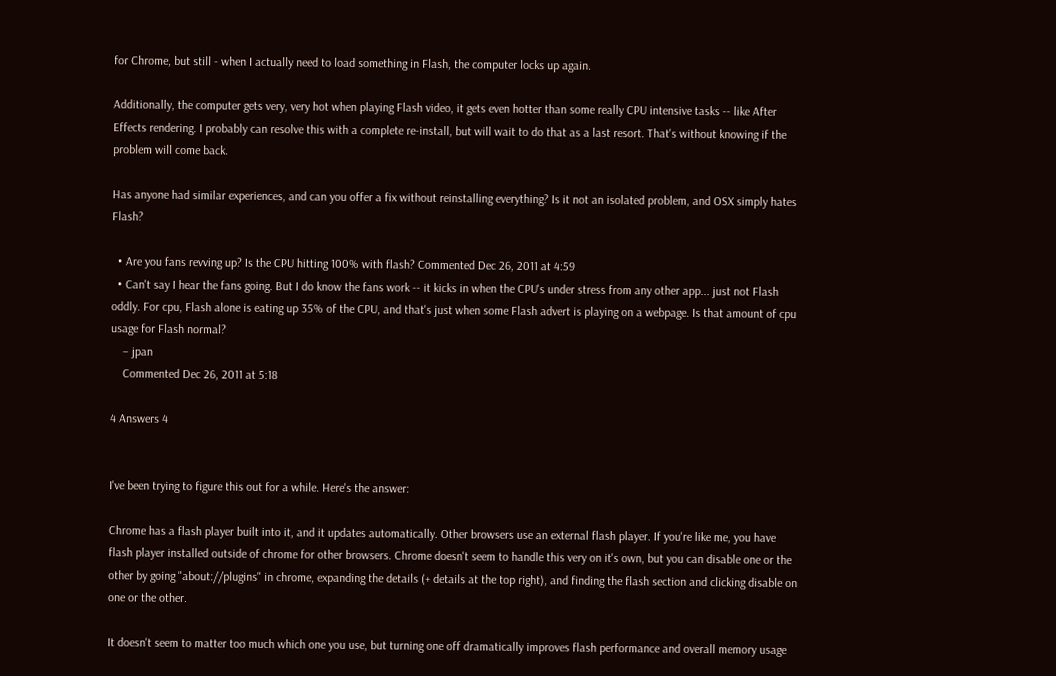for Chrome, but still - when I actually need to load something in Flash, the computer locks up again.

Additionally, the computer gets very, very hot when playing Flash video, it gets even hotter than some really CPU intensive tasks -- like After Effects rendering. I probably can resolve this with a complete re-install, but will wait to do that as a last resort. That's without knowing if the problem will come back.

Has anyone had similar experiences, and can you offer a fix without reinstalling everything? Is it not an isolated problem, and OSX simply hates Flash?

  • Are you fans revving up? Is the CPU hitting 100% with flash? Commented Dec 26, 2011 at 4:59
  • Can't say I hear the fans going. But I do know the fans work -- it kicks in when the CPU's under stress from any other app... just not Flash oddly. For cpu, Flash alone is eating up 35% of the CPU, and that's just when some Flash advert is playing on a webpage. Is that amount of cpu usage for Flash normal?
    – jpan
    Commented Dec 26, 2011 at 5:18

4 Answers 4


I've been trying to figure this out for a while. Here's the answer:

Chrome has a flash player built into it, and it updates automatically. Other browsers use an external flash player. If you're like me, you have flash player installed outside of chrome for other browsers. Chrome doesn't seem to handle this very on it's own, but you can disable one or the other by going "about://plugins" in chrome, expanding the details (+ details at the top right), and finding the flash section and clicking disable on one or the other.

It doesn't seem to matter too much which one you use, but turning one off dramatically improves flash performance and overall memory usage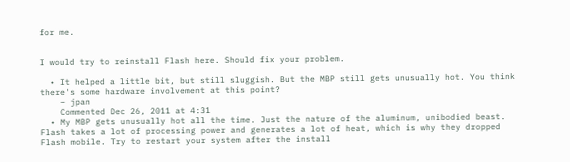for me.


I would try to reinstall Flash here. Should fix your problem.

  • It helped a little bit, but still sluggish. But the MBP still gets unusually hot. You think there's some hardware involvement at this point?
    – jpan
    Commented Dec 26, 2011 at 4:31
  • My MBP gets unusually hot all the time. Just the nature of the aluminum, unibodied beast. Flash takes a lot of processing power and generates a lot of heat, which is why they dropped Flash mobile. Try to restart your system after the install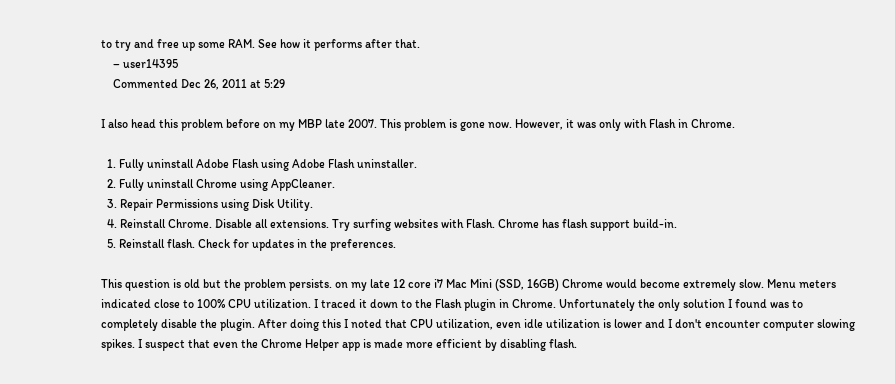to try and free up some RAM. See how it performs after that.
    – user14395
    Commented Dec 26, 2011 at 5:29

I also head this problem before on my MBP late 2007. This problem is gone now. However, it was only with Flash in Chrome.

  1. Fully uninstall Adobe Flash using Adobe Flash uninstaller.
  2. Fully uninstall Chrome using AppCleaner.
  3. Repair Permissions using Disk Utility.
  4. Reinstall Chrome. Disable all extensions. Try surfing websites with Flash. Chrome has flash support build-in.
  5. Reinstall flash. Check for updates in the preferences.

This question is old but the problem persists. on my late 12 core i7 Mac Mini (SSD, 16GB) Chrome would become extremely slow. Menu meters indicated close to 100% CPU utilization. I traced it down to the Flash plugin in Chrome. Unfortunately the only solution I found was to completely disable the plugin. After doing this I noted that CPU utilization, even idle utilization is lower and I don't encounter computer slowing spikes. I suspect that even the Chrome Helper app is made more efficient by disabling flash.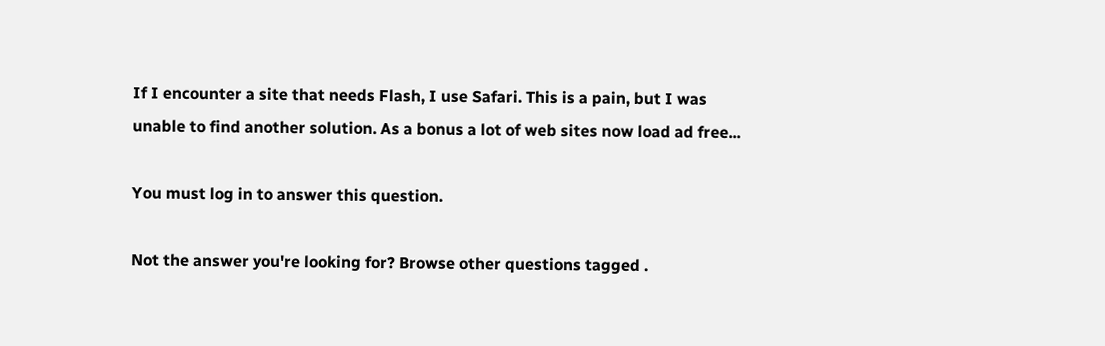If I encounter a site that needs Flash, I use Safari. This is a pain, but I was unable to find another solution. As a bonus a lot of web sites now load ad free...

You must log in to answer this question.

Not the answer you're looking for? Browse other questions tagged .